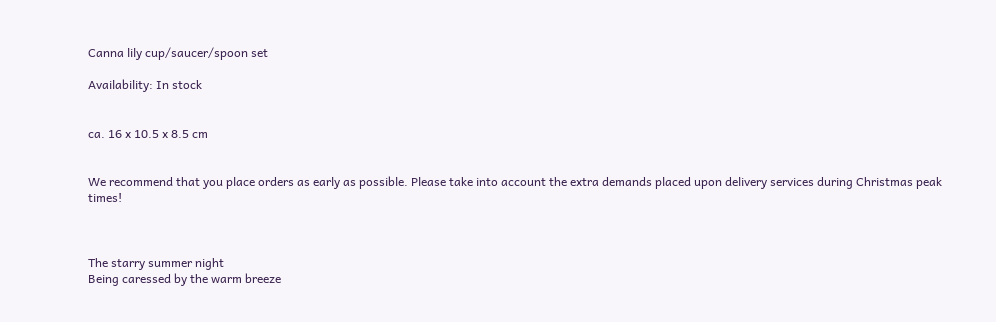Canna lily cup/saucer/spoon set

Availability: In stock


ca. 16 x 10.5 x 8.5 cm


We recommend that you place orders as early as possible. Please take into account the extra demands placed upon delivery services during Christmas peak times!



The starry summer night
Being caressed by the warm breeze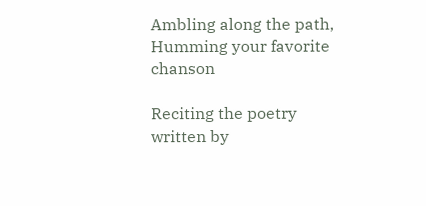Ambling along the path,
Humming your favorite chanson

Reciting the poetry written by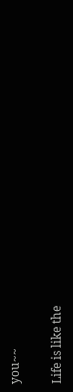you~~

Life is like the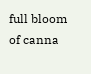full bloom of canna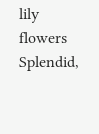lily flowers
Splendid,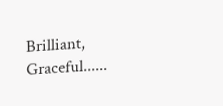Brilliant, Graceful......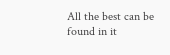All the best can be found in it